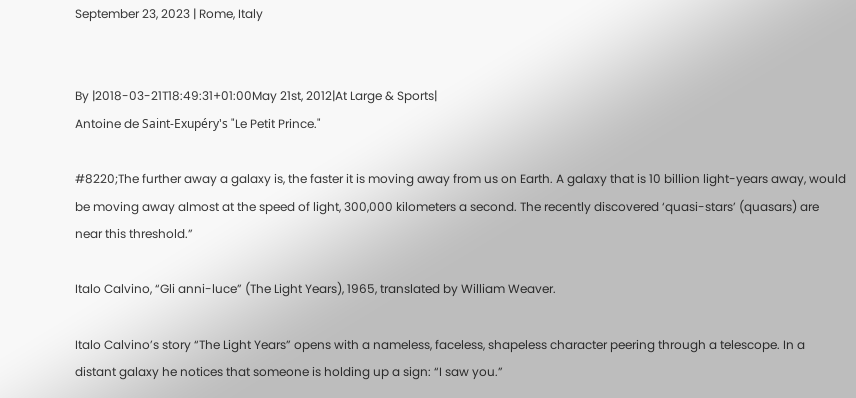September 23, 2023 | Rome, Italy


By |2018-03-21T18:49:31+01:00May 21st, 2012|At Large & Sports|
Antoine de Saint-Exupéry's "Le Petit Prince."

#8220;The further away a galaxy is, the faster it is moving away from us on Earth. A galaxy that is 10 billion light-years away, would be moving away almost at the speed of light, 300,000 kilometers a second. The recently discovered ‘quasi-stars’ (quasars) are near this threshold.”

Italo Calvino, “Gli anni-luce” (The Light Years), 1965, translated by William Weaver.

Italo Calvino’s story “The Light Years” opens with a nameless, faceless, shapeless character peering through a telescope. In a distant galaxy he notices that someone is holding up a sign: “I saw you.”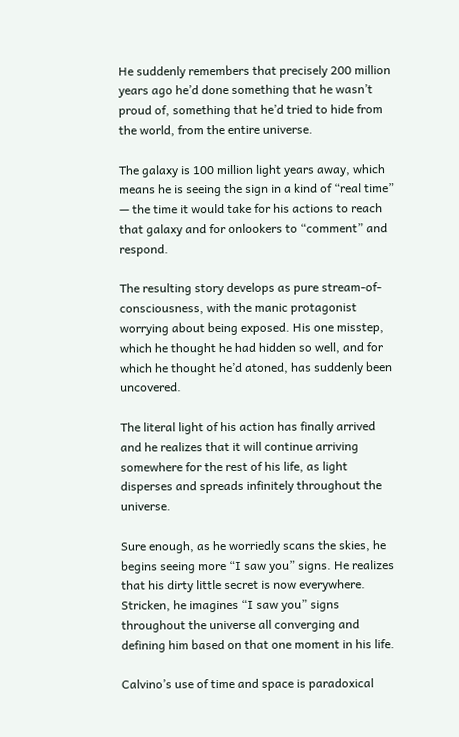He suddenly remembers that precisely 200 million years ago he’d done something that he wasn’t proud of, something that he’d tried to hide from the world, from the entire universe.

The galaxy is 100 million light years away, which means he is seeing the sign in a kind of “real time” — the time it would take for his actions to reach that galaxy and for onlookers to “comment” and respond.

The resulting story develops as pure stream-of-consciousness, with the manic protagonist worrying about being exposed. His one misstep, which he thought he had hidden so well, and for which he thought he’d atoned, has suddenly been uncovered.

The literal light of his action has finally arrived and he realizes that it will continue arriving somewhere for the rest of his life, as light disperses and spreads infinitely throughout the universe.

Sure enough, as he worriedly scans the skies, he begins seeing more “I saw you” signs. He realizes that his dirty little secret is now everywhere. Stricken, he imagines “I saw you” signs throughout the universe all converging and defining him based on that one moment in his life.

Calvino’s use of time and space is paradoxical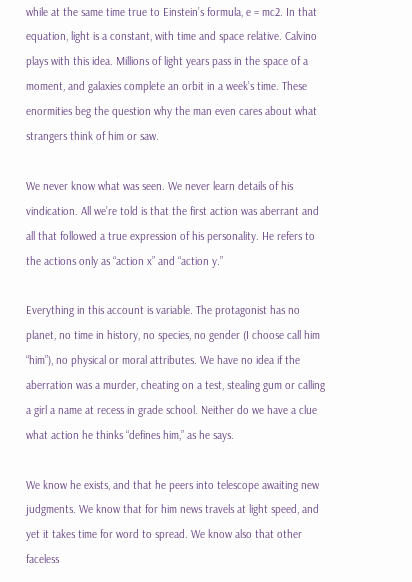while at the same time true to Einstein’s formula, e = mc2. In that equation, light is a constant, with time and space relative. Calvino plays with this idea. Millions of light years pass in the space of a moment, and galaxies complete an orbit in a week’s time. These enormities beg the question why the man even cares about what strangers think of him or saw.

We never know what was seen. We never learn details of his vindication. All we’re told is that the first action was aberrant and all that followed a true expression of his personality. He refers to the actions only as “action x” and “action y.”

Everything in this account is variable. The protagonist has no planet, no time in history, no species, no gender (I choose call him “him”), no physical or moral attributes. We have no idea if the aberration was a murder, cheating on a test, stealing gum or calling a girl a name at recess in grade school. Neither do we have a clue what action he thinks “defines him,” as he says.

We know he exists, and that he peers into telescope awaiting new judgments. We know that for him news travels at light speed, and yet it takes time for word to spread. We know also that other faceless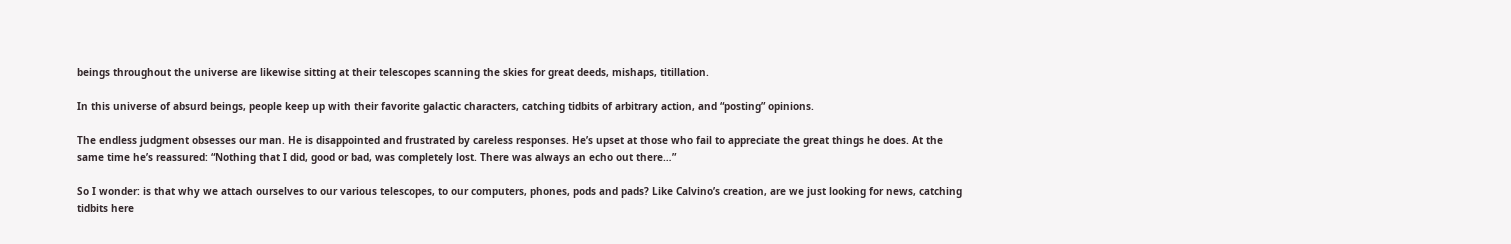beings throughout the universe are likewise sitting at their telescopes scanning the skies for great deeds, mishaps, titillation.

In this universe of absurd beings, people keep up with their favorite galactic characters, catching tidbits of arbitrary action, and “posting” opinions.

The endless judgment obsesses our man. He is disappointed and frustrated by careless responses. He’s upset at those who fail to appreciate the great things he does. At the same time he’s reassured: “Nothing that I did, good or bad, was completely lost. There was always an echo out there…”

So I wonder: is that why we attach ourselves to our various telescopes, to our computers, phones, pods and pads? Like Calvino’s creation, are we just looking for news, catching tidbits here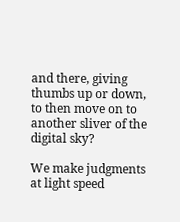and there, giving thumbs up or down, to then move on to another sliver of the digital sky?

We make judgments at light speed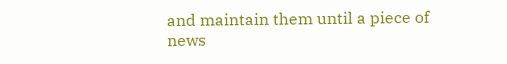and maintain them until a piece of news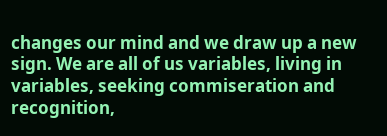changes our mind and we draw up a new sign. We are all of us variables, living in variables, seeking commiseration and recognition,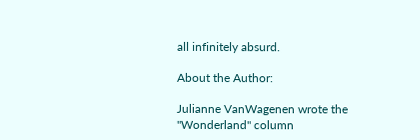all infinitely absurd.

About the Author:

Julianne VanWagenen wrote the "Wonderland" column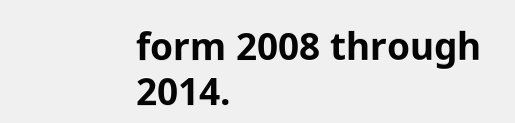form 2008 through 2014.